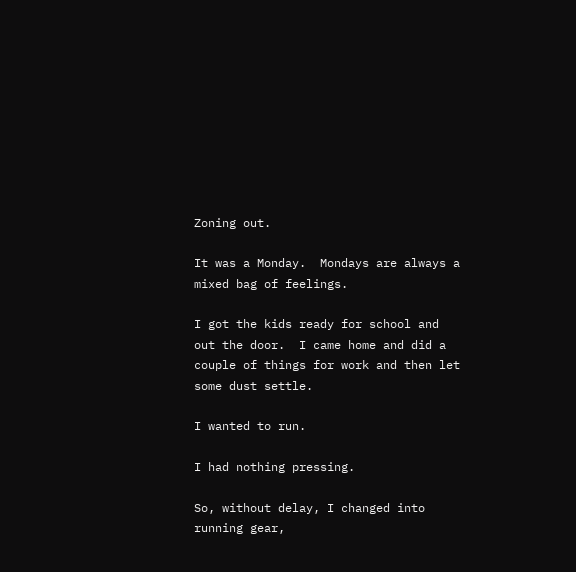Zoning out.

It was a Monday.  Mondays are always a mixed bag of feelings.

I got the kids ready for school and out the door.  I came home and did a couple of things for work and then let some dust settle.

I wanted to run.

I had nothing pressing.

So, without delay, I changed into running gear,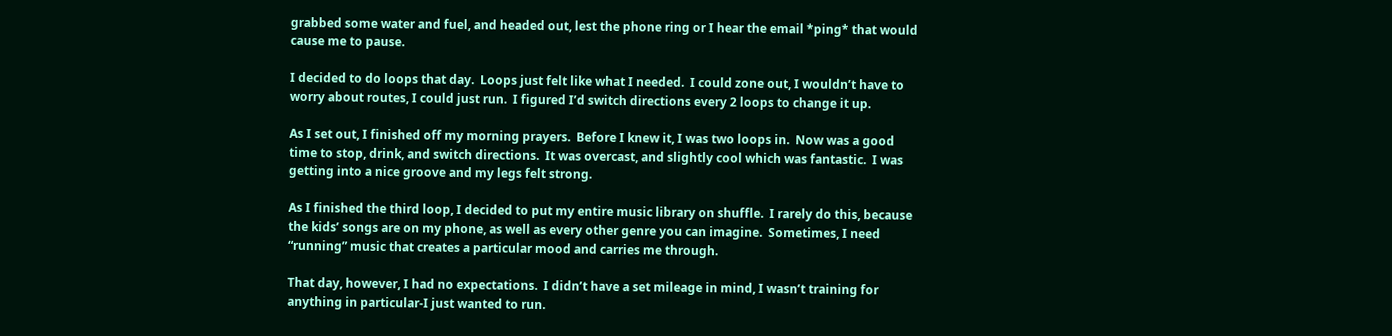grabbed some water and fuel, and headed out, lest the phone ring or I hear the email *ping* that would cause me to pause.

I decided to do loops that day.  Loops just felt like what I needed.  I could zone out, I wouldn’t have to worry about routes, I could just run.  I figured I’d switch directions every 2 loops to change it up.

As I set out, I finished off my morning prayers.  Before I knew it, I was two loops in.  Now was a good time to stop, drink, and switch directions.  It was overcast, and slightly cool which was fantastic.  I was getting into a nice groove and my legs felt strong.

As I finished the third loop, I decided to put my entire music library on shuffle.  I rarely do this, because the kids’ songs are on my phone, as well as every other genre you can imagine.  Sometimes, I need “running” music that creates a particular mood and carries me through.

That day, however, I had no expectations.  I didn’t have a set mileage in mind, I wasn’t training for anything in particular-I just wanted to run.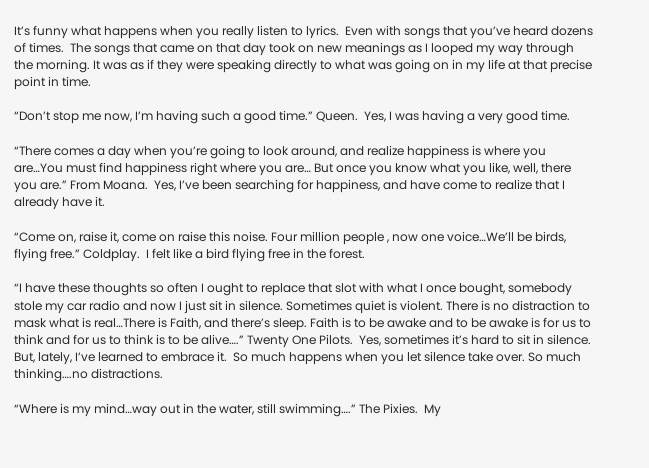It’s funny what happens when you really listen to lyrics.  Even with songs that you’ve heard dozens of times.  The songs that came on that day took on new meanings as I looped my way through the morning. It was as if they were speaking directly to what was going on in my life at that precise point in time.

“Don’t stop me now, I’m having such a good time.” Queen.  Yes, I was having a very good time.

“There comes a day when you’re going to look around, and realize happiness is where you are…You must find happiness right where you are… But once you know what you like, well, there you are.” From Moana.  Yes, I’ve been searching for happiness, and have come to realize that I already have it.

“Come on, raise it, come on raise this noise. Four million people , now one voice…We’ll be birds, flying free.” Coldplay.  I felt like a bird flying free in the forest.

“I have these thoughts so often I ought to replace that slot with what I once bought, somebody stole my car radio and now I just sit in silence. Sometimes quiet is violent. There is no distraction to mask what is real…There is Faith, and there’s sleep. Faith is to be awake and to be awake is for us to think and for us to think is to be alive….” Twenty One Pilots.  Yes, sometimes it’s hard to sit in silence.  But, lately, I’ve learned to embrace it.  So much happens when you let silence take over. So much thinking….no distractions.

“Where is my mind…way out in the water, still swimming….” The Pixies.  My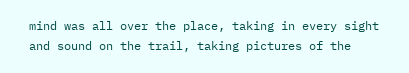mind was all over the place, taking in every sight and sound on the trail, taking pictures of the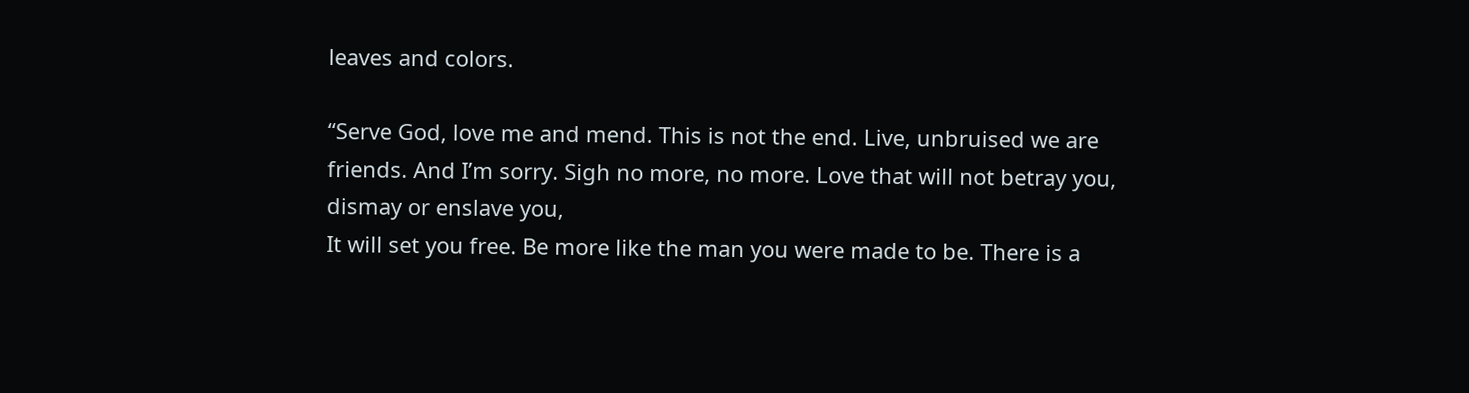leaves and colors.

“Serve God, love me and mend. This is not the end. Live, unbruised we are friends. And I’m sorry. Sigh no more, no more. Love that will not betray you, dismay or enslave you,
It will set you free. Be more like the man you were made to be. There is a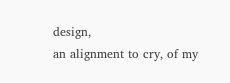design,
an alignment to cry, of my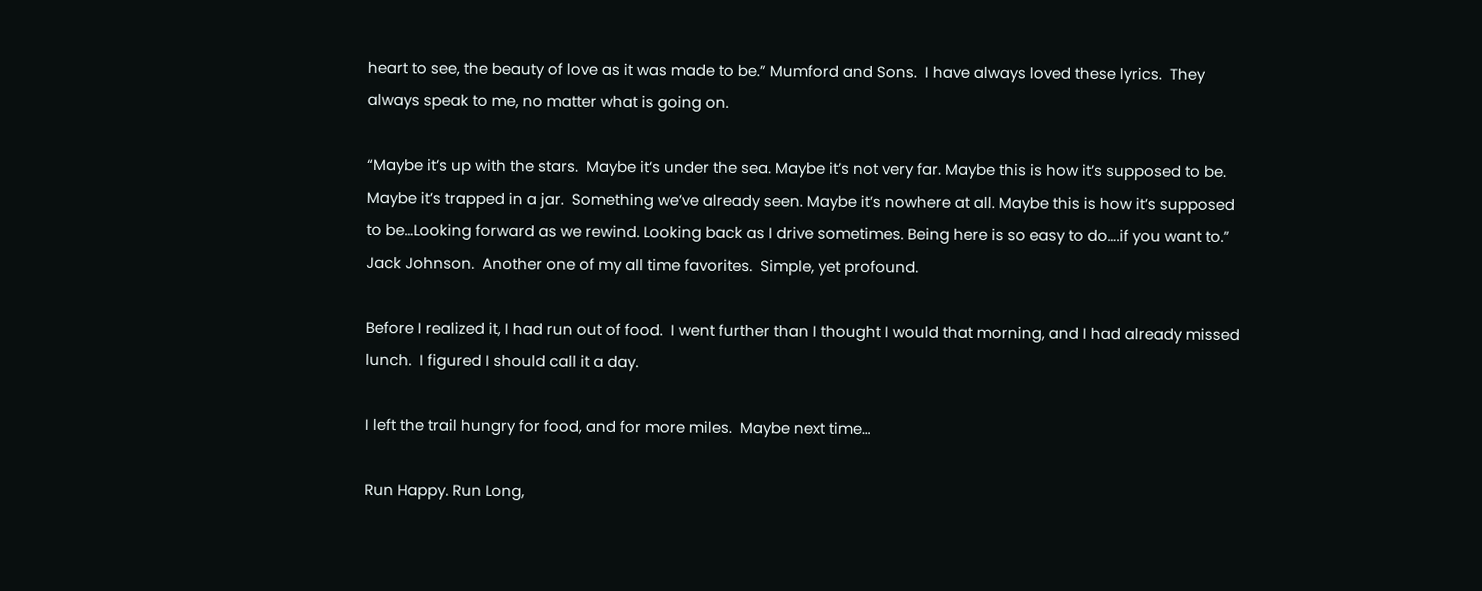heart to see, the beauty of love as it was made to be.” Mumford and Sons.  I have always loved these lyrics.  They always speak to me, no matter what is going on.

“Maybe it’s up with the stars.  Maybe it’s under the sea. Maybe it’s not very far. Maybe this is how it’s supposed to be. Maybe it’s trapped in a jar.  Something we’ve already seen. Maybe it’s nowhere at all. Maybe this is how it’s supposed to be…Looking forward as we rewind. Looking back as I drive sometimes. Being here is so easy to do….if you want to.” Jack Johnson.  Another one of my all time favorites.  Simple, yet profound.

Before I realized it, I had run out of food.  I went further than I thought I would that morning, and I had already missed lunch.  I figured I should call it a day.

I left the trail hungry for food, and for more miles.  Maybe next time…

Run Happy. Run Long,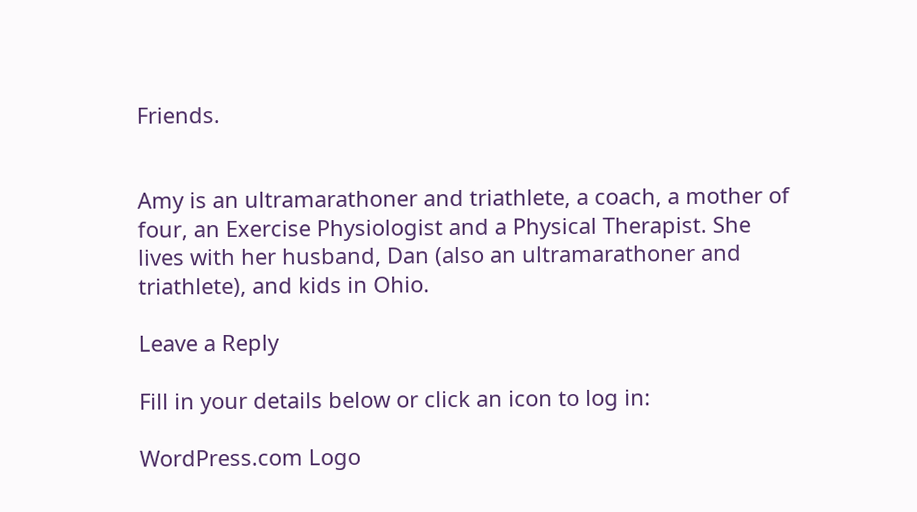Friends.


Amy is an ultramarathoner and triathlete, a coach, a mother of four, an Exercise Physiologist and a Physical Therapist. She lives with her husband, Dan (also an ultramarathoner and triathlete), and kids in Ohio.

Leave a Reply

Fill in your details below or click an icon to log in:

WordPress.com Logo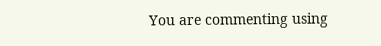You are commenting using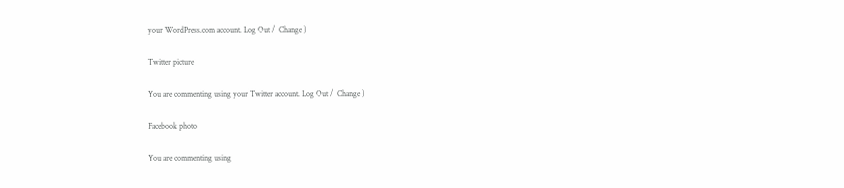your WordPress.com account. Log Out /  Change )

Twitter picture

You are commenting using your Twitter account. Log Out /  Change )

Facebook photo

You are commenting using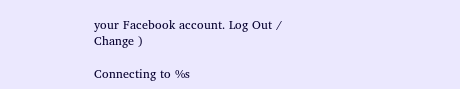your Facebook account. Log Out /  Change )

Connecting to %s